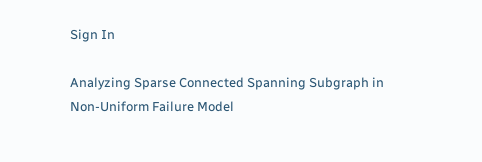Sign In

Analyzing Sparse Connected Spanning Subgraph in Non-Uniform Failure Model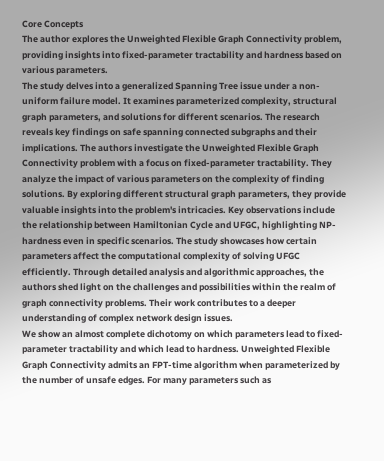Core Concepts
The author explores the Unweighted Flexible Graph Connectivity problem, providing insights into fixed-parameter tractability and hardness based on various parameters.
The study delves into a generalized Spanning Tree issue under a non-uniform failure model. It examines parameterized complexity, structural graph parameters, and solutions for different scenarios. The research reveals key findings on safe spanning connected subgraphs and their implications. The authors investigate the Unweighted Flexible Graph Connectivity problem with a focus on fixed-parameter tractability. They analyze the impact of various parameters on the complexity of finding solutions. By exploring different structural graph parameters, they provide valuable insights into the problem's intricacies. Key observations include the relationship between Hamiltonian Cycle and UFGC, highlighting NP-hardness even in specific scenarios. The study showcases how certain parameters affect the computational complexity of solving UFGC efficiently. Through detailed analysis and algorithmic approaches, the authors shed light on the challenges and possibilities within the realm of graph connectivity problems. Their work contributes to a deeper understanding of complex network design issues.
We show an almost complete dichotomy on which parameters lead to fixed-parameter tractability and which lead to hardness. Unweighted Flexible Graph Connectivity admits an FPT-time algorithm when parameterized by the number of unsafe edges. For many parameters such as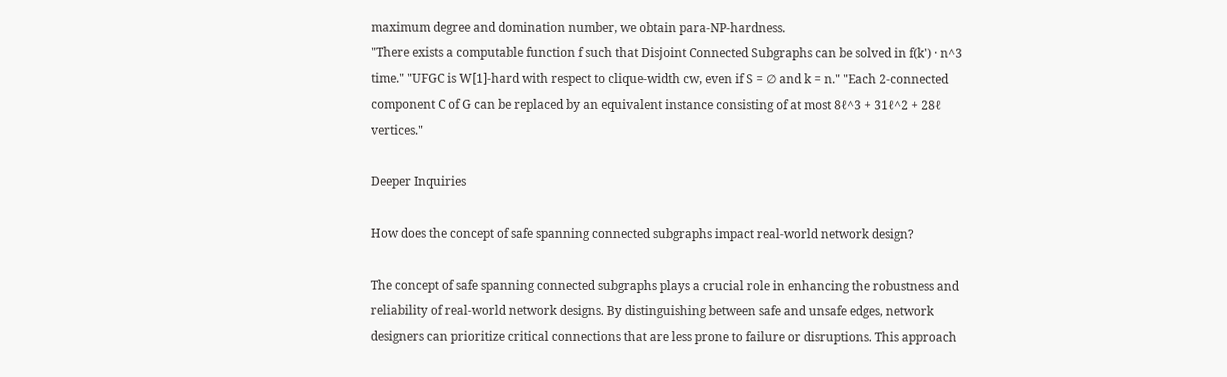maximum degree and domination number, we obtain para-NP-hardness.
"There exists a computable function f such that Disjoint Connected Subgraphs can be solved in f(k') · n^3 time." "UFGC is W[1]-hard with respect to clique-width cw, even if S = ∅ and k = n." "Each 2-connected component C of G can be replaced by an equivalent instance consisting of at most 8ℓ^3 + 31ℓ^2 + 28ℓ vertices."

Deeper Inquiries

How does the concept of safe spanning connected subgraphs impact real-world network design?

The concept of safe spanning connected subgraphs plays a crucial role in enhancing the robustness and reliability of real-world network designs. By distinguishing between safe and unsafe edges, network designers can prioritize critical connections that are less prone to failure or disruptions. This approach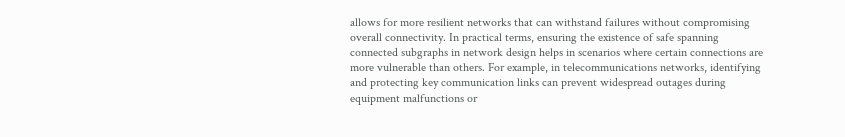allows for more resilient networks that can withstand failures without compromising overall connectivity. In practical terms, ensuring the existence of safe spanning connected subgraphs in network design helps in scenarios where certain connections are more vulnerable than others. For example, in telecommunications networks, identifying and protecting key communication links can prevent widespread outages during equipment malfunctions or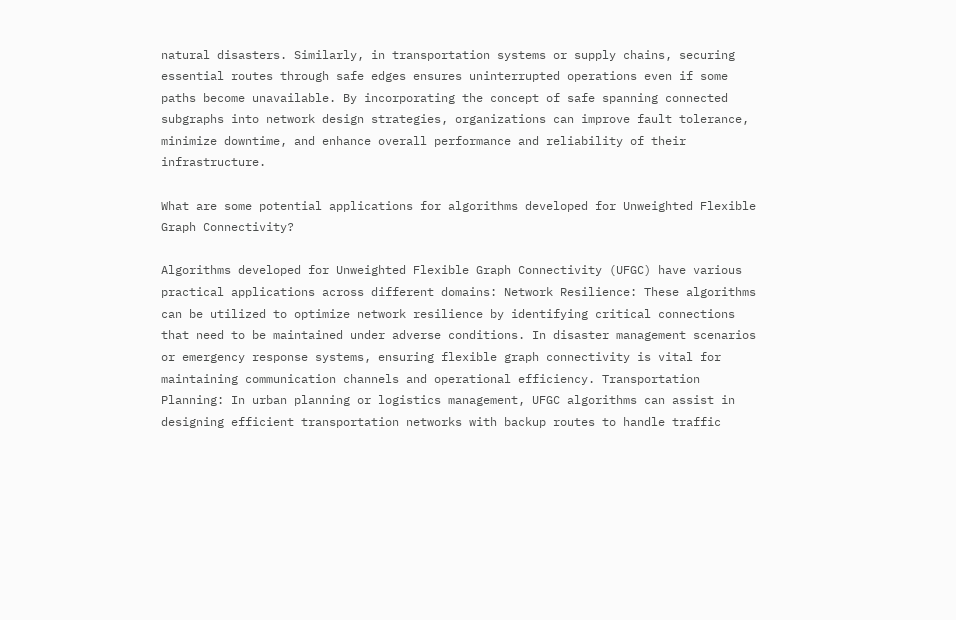natural disasters. Similarly, in transportation systems or supply chains, securing essential routes through safe edges ensures uninterrupted operations even if some paths become unavailable. By incorporating the concept of safe spanning connected subgraphs into network design strategies, organizations can improve fault tolerance, minimize downtime, and enhance overall performance and reliability of their infrastructure.

What are some potential applications for algorithms developed for Unweighted Flexible Graph Connectivity?

Algorithms developed for Unweighted Flexible Graph Connectivity (UFGC) have various practical applications across different domains: Network Resilience: These algorithms can be utilized to optimize network resilience by identifying critical connections that need to be maintained under adverse conditions. In disaster management scenarios or emergency response systems, ensuring flexible graph connectivity is vital for maintaining communication channels and operational efficiency. Transportation Planning: In urban planning or logistics management, UFGC algorithms can assist in designing efficient transportation networks with backup routes to handle traffic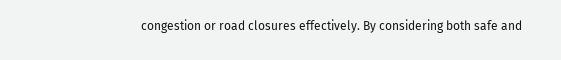congestion or road closures effectively. By considering both safe and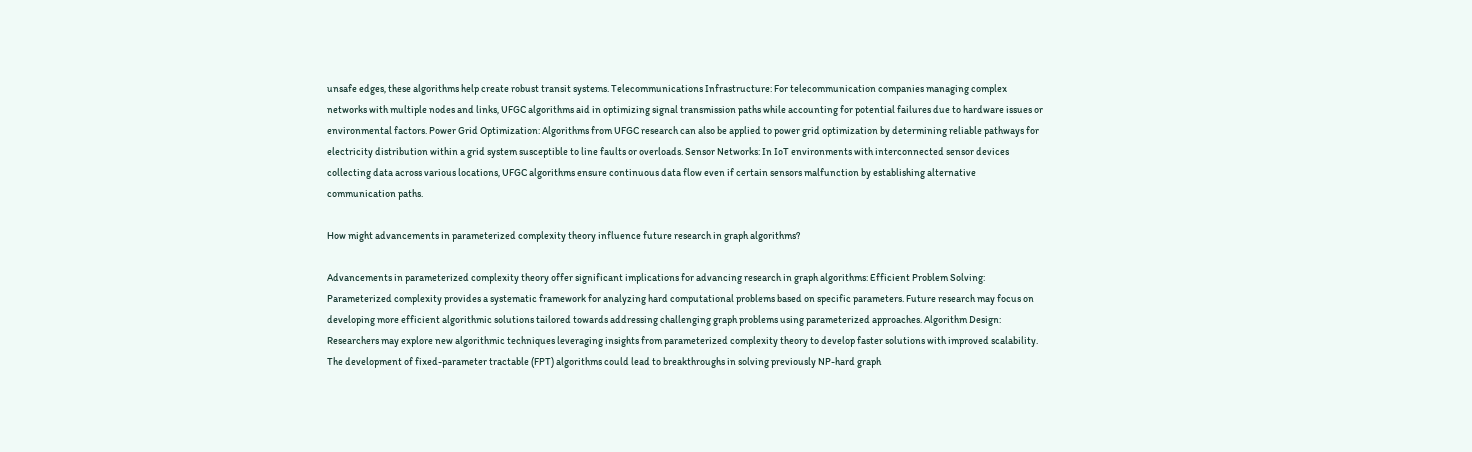unsafe edges, these algorithms help create robust transit systems. Telecommunications Infrastructure: For telecommunication companies managing complex networks with multiple nodes and links, UFGC algorithms aid in optimizing signal transmission paths while accounting for potential failures due to hardware issues or environmental factors. Power Grid Optimization: Algorithms from UFGC research can also be applied to power grid optimization by determining reliable pathways for electricity distribution within a grid system susceptible to line faults or overloads. Sensor Networks: In IoT environments with interconnected sensor devices collecting data across various locations, UFGC algorithms ensure continuous data flow even if certain sensors malfunction by establishing alternative communication paths.

How might advancements in parameterized complexity theory influence future research in graph algorithms?

Advancements in parameterized complexity theory offer significant implications for advancing research in graph algorithms: Efficient Problem Solving: Parameterized complexity provides a systematic framework for analyzing hard computational problems based on specific parameters. Future research may focus on developing more efficient algorithmic solutions tailored towards addressing challenging graph problems using parameterized approaches. Algorithm Design: Researchers may explore new algorithmic techniques leveraging insights from parameterized complexity theory to develop faster solutions with improved scalability. The development of fixed-parameter tractable (FPT) algorithms could lead to breakthroughs in solving previously NP-hard graph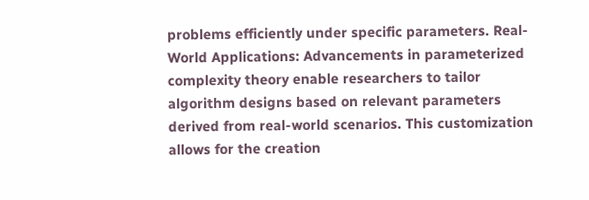problems efficiently under specific parameters. Real-World Applications: Advancements in parameterized complexity theory enable researchers to tailor algorithm designs based on relevant parameters derived from real-world scenarios. This customization allows for the creation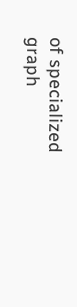of specialized graph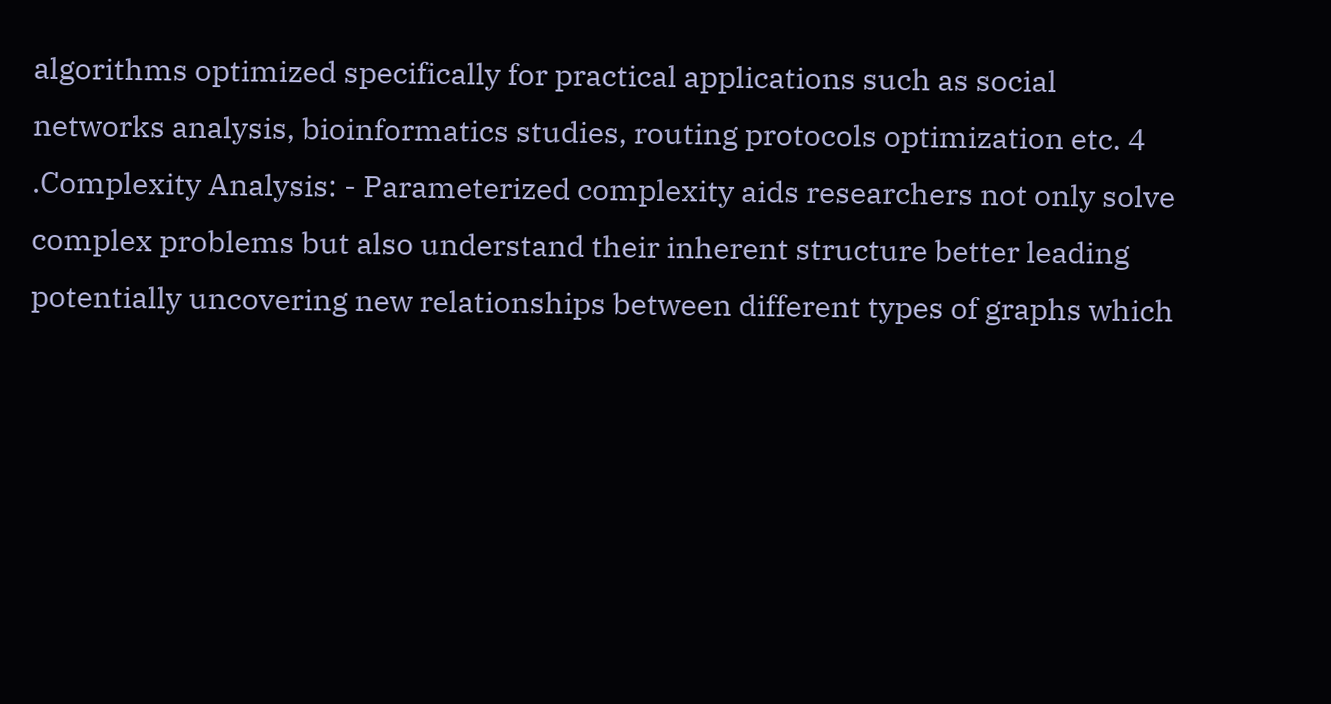algorithms optimized specifically for practical applications such as social networks analysis, bioinformatics studies, routing protocols optimization etc. 4 .Complexity Analysis: - Parameterized complexity aids researchers not only solve complex problems but also understand their inherent structure better leading potentially uncovering new relationships between different types of graphs which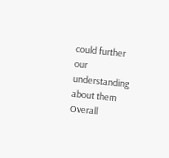could further our understanding about them Overall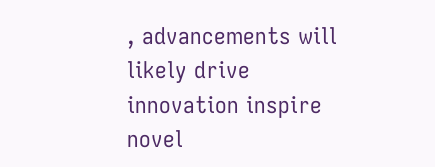, advancements will likely drive innovation inspire novel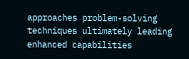approaches problem-solving techniques ultimately leading enhanced capabilities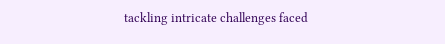tackling intricate challenges faced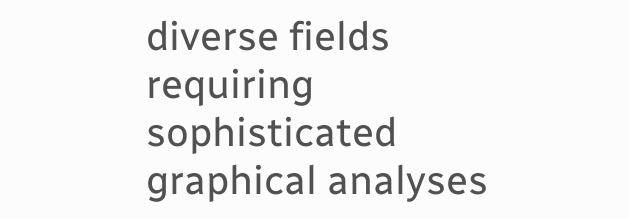diverse fields requiring sophisticated graphical analyses